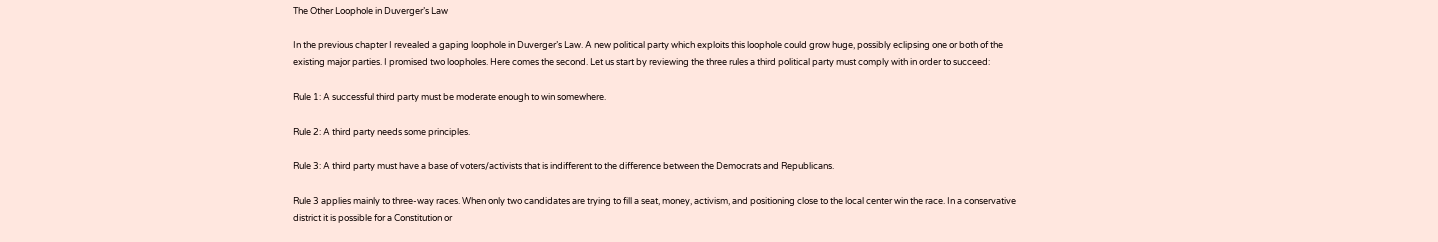The Other Loophole in Duverger’s Law

In the previous chapter I revealed a gaping loophole in Duverger’s Law. A new political party which exploits this loophole could grow huge, possibly eclipsing one or both of the existing major parties. I promised two loopholes. Here comes the second. Let us start by reviewing the three rules a third political party must comply with in order to succeed:

Rule 1: A successful third party must be moderate enough to win somewhere.

Rule 2: A third party needs some principles.

Rule 3: A third party must have a base of voters/activists that is indifferent to the difference between the Democrats and Republicans.

Rule 3 applies mainly to three-way races. When only two candidates are trying to fill a seat, money, activism, and positioning close to the local center win the race. In a conservative district it is possible for a Constitution or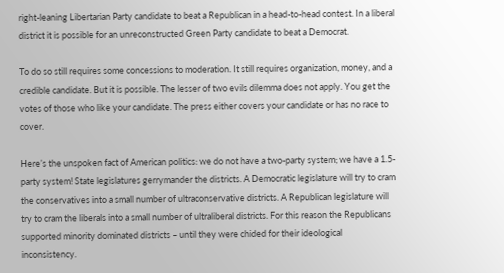right-leaning Libertarian Party candidate to beat a Republican in a head-to-head contest. In a liberal district it is possible for an unreconstructed Green Party candidate to beat a Democrat.

To do so still requires some concessions to moderation. It still requires organization, money, and a credible candidate. But it is possible. The lesser of two evils dilemma does not apply. You get the votes of those who like your candidate. The press either covers your candidate or has no race to cover.

Here’s the unspoken fact of American politics: we do not have a two-party system; we have a 1.5-party system! State legislatures gerrymander the districts. A Democratic legislature will try to cram the conservatives into a small number of ultraconservative districts. A Republican legislature will try to cram the liberals into a small number of ultraliberal districts. For this reason the Republicans supported minority dominated districts – until they were chided for their ideological inconsistency.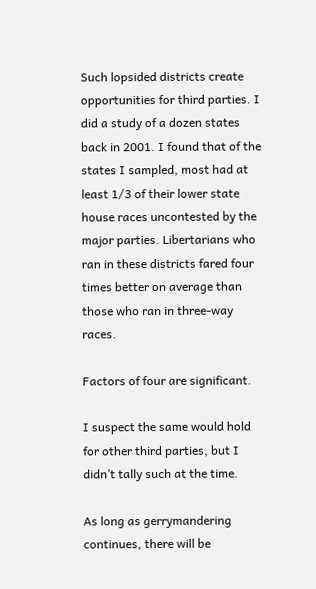Such lopsided districts create opportunities for third parties. I did a study of a dozen states back in 2001. I found that of the states I sampled, most had at least 1/3 of their lower state house races uncontested by the major parties. Libertarians who ran in these districts fared four times better on average than those who ran in three-way races.

Factors of four are significant.

I suspect the same would hold for other third parties, but I didn’t tally such at the time.

As long as gerrymandering continues, there will be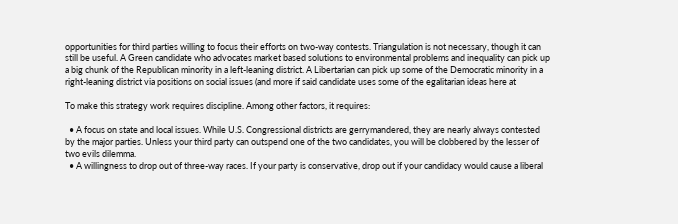opportunities for third parties willing to focus their efforts on two-way contests. Triangulation is not necessary, though it can still be useful. A Green candidate who advocates market based solutions to environmental problems and inequality can pick up a big chunk of the Republican minority in a left-leaning district. A Libertarian can pick up some of the Democratic minority in a right-leaning district via positions on social issues (and more if said candidate uses some of the egalitarian ideas here at

To make this strategy work requires discipline. Among other factors, it requires:

  • A focus on state and local issues. While U.S. Congressional districts are gerrymandered, they are nearly always contested by the major parties. Unless your third party can outspend one of the two candidates, you will be clobbered by the lesser of two evils dilemma.
  • A willingness to drop out of three-way races. If your party is conservative, drop out if your candidacy would cause a liberal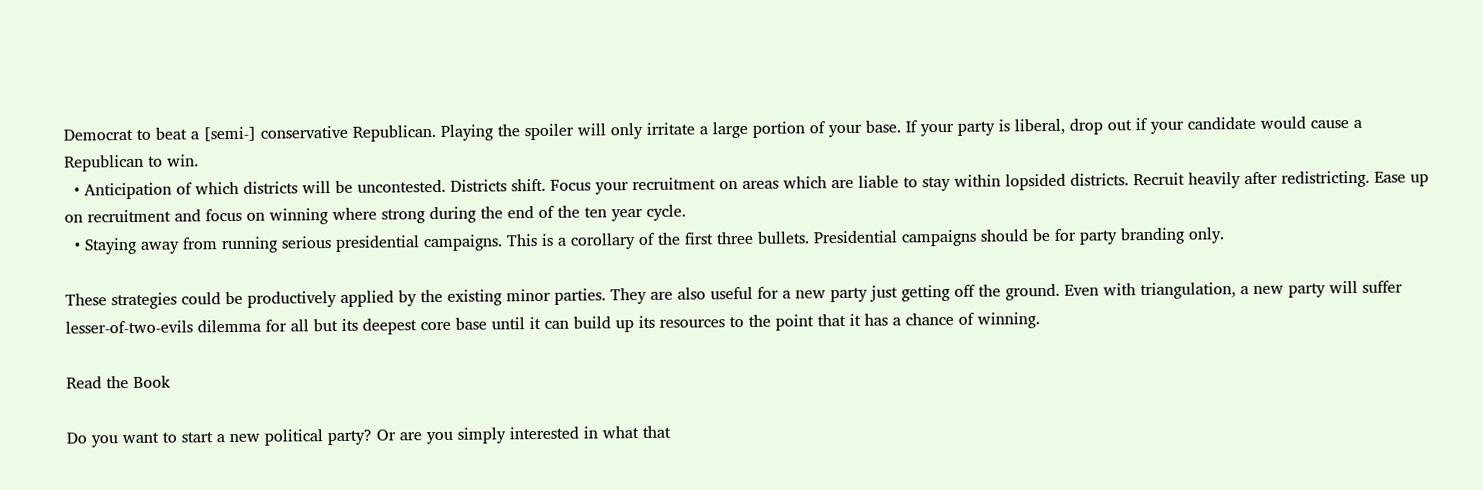Democrat to beat a [semi-] conservative Republican. Playing the spoiler will only irritate a large portion of your base. If your party is liberal, drop out if your candidate would cause a Republican to win.
  • Anticipation of which districts will be uncontested. Districts shift. Focus your recruitment on areas which are liable to stay within lopsided districts. Recruit heavily after redistricting. Ease up on recruitment and focus on winning where strong during the end of the ten year cycle.
  • Staying away from running serious presidential campaigns. This is a corollary of the first three bullets. Presidential campaigns should be for party branding only.

These strategies could be productively applied by the existing minor parties. They are also useful for a new party just getting off the ground. Even with triangulation, a new party will suffer lesser-of-two-evils dilemma for all but its deepest core base until it can build up its resources to the point that it has a chance of winning.

Read the Book

Do you want to start a new political party? Or are you simply interested in what that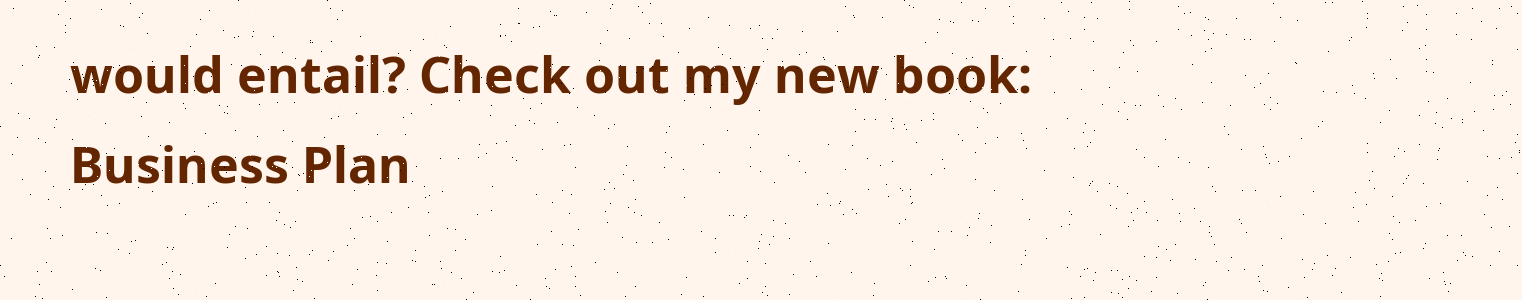would entail? Check out my new book: Business Plan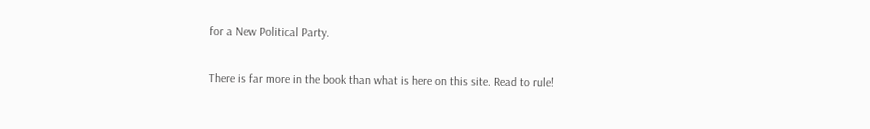for a New Political Party.

There is far more in the book than what is here on this site. Read to rule!